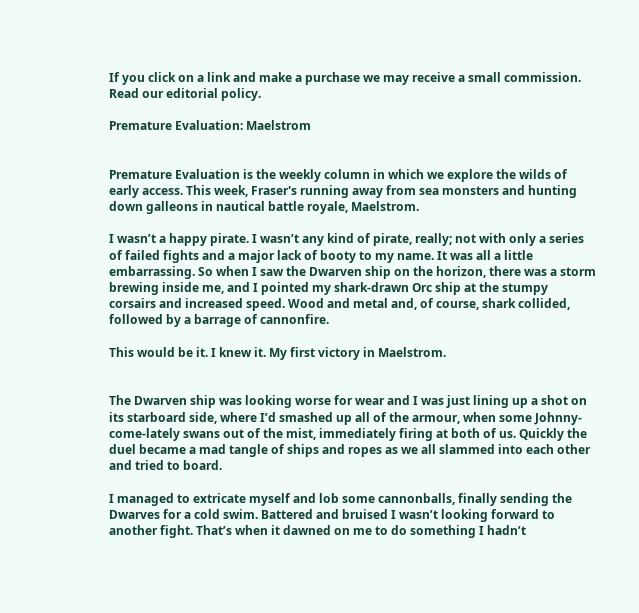If you click on a link and make a purchase we may receive a small commission. Read our editorial policy.

Premature Evaluation: Maelstrom


Premature Evaluation is the weekly column in which we explore the wilds of early access. This week, Fraser's running away from sea monsters and hunting down galleons in nautical battle royale, Maelstrom.

I wasn’t a happy pirate. I wasn’t any kind of pirate, really; not with only a series of failed fights and a major lack of booty to my name. It was all a little embarrassing. So when I saw the Dwarven ship on the horizon, there was a storm brewing inside me, and I pointed my shark-drawn Orc ship at the stumpy corsairs and increased speed. Wood and metal and, of course, shark collided, followed by a barrage of cannonfire.

This would be it. I knew it. My first victory in Maelstrom.


The Dwarven ship was looking worse for wear and I was just lining up a shot on its starboard side, where I’d smashed up all of the armour, when some Johnny-come-lately swans out of the mist, immediately firing at both of us. Quickly the duel became a mad tangle of ships and ropes as we all slammed into each other and tried to board.

I managed to extricate myself and lob some cannonballs, finally sending the Dwarves for a cold swim. Battered and bruised I wasn’t looking forward to another fight. That’s when it dawned on me to do something I hadn’t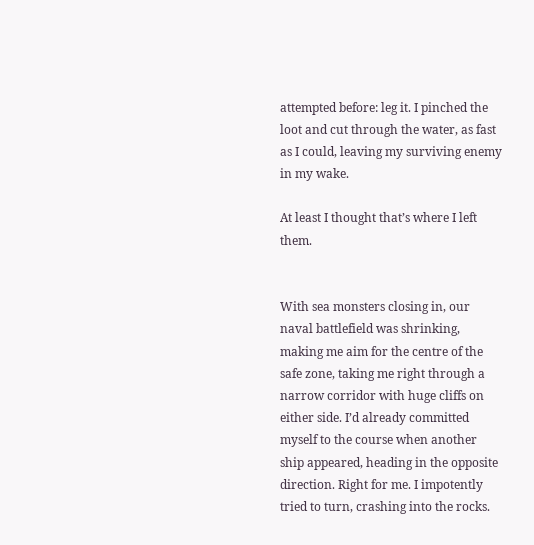attempted before: leg it. I pinched the loot and cut through the water, as fast as I could, leaving my surviving enemy in my wake.

At least I thought that’s where I left them.


With sea monsters closing in, our naval battlefield was shrinking, making me aim for the centre of the safe zone, taking me right through a narrow corridor with huge cliffs on either side. I’d already committed myself to the course when another ship appeared, heading in the opposite direction. Right for me. I impotently tried to turn, crashing into the rocks.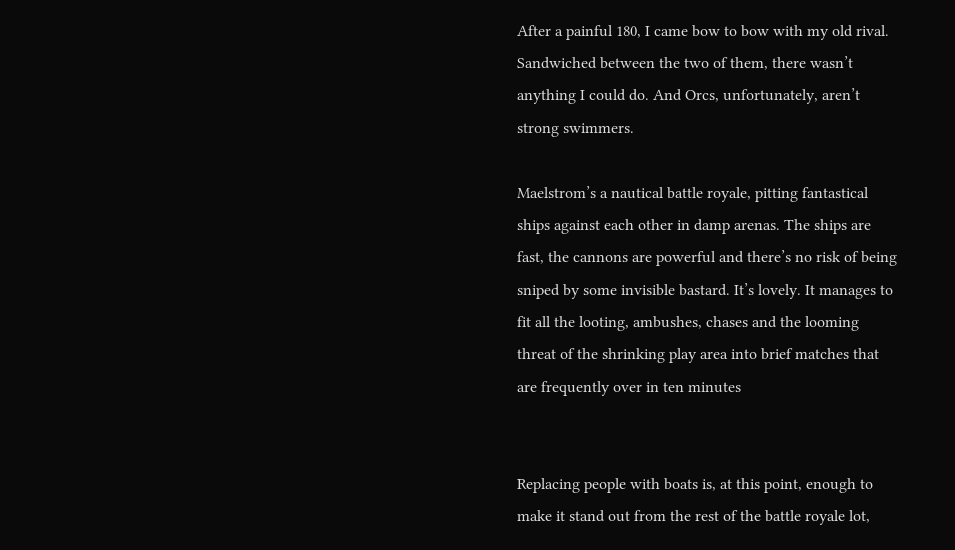After a painful 180, I came bow to bow with my old rival. Sandwiched between the two of them, there wasn’t anything I could do. And Orcs, unfortunately, aren’t strong swimmers.

Maelstrom’s a nautical battle royale, pitting fantastical ships against each other in damp arenas. The ships are fast, the cannons are powerful and there’s no risk of being sniped by some invisible bastard. It’s lovely. It manages to fit all the looting, ambushes, chases and the looming threat of the shrinking play area into brief matches that are frequently over in ten minutes


Replacing people with boats is, at this point, enough to make it stand out from the rest of the battle royale lot,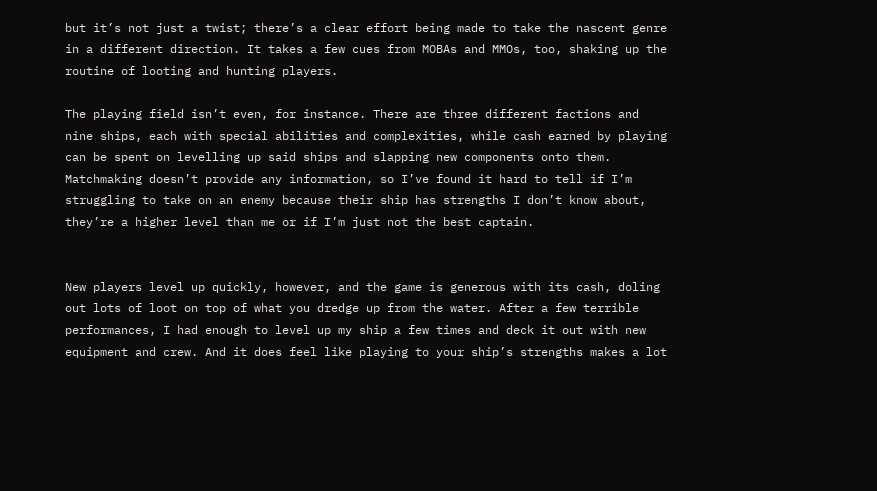but it’s not just a twist; there’s a clear effort being made to take the nascent genre in a different direction. It takes a few cues from MOBAs and MMOs, too, shaking up the routine of looting and hunting players.

The playing field isn’t even, for instance. There are three different factions and nine ships, each with special abilities and complexities, while cash earned by playing can be spent on levelling up said ships and slapping new components onto them. Matchmaking doesn’t provide any information, so I’ve found it hard to tell if I’m struggling to take on an enemy because their ship has strengths I don’t know about, they’re a higher level than me or if I’m just not the best captain.


New players level up quickly, however, and the game is generous with its cash, doling out lots of loot on top of what you dredge up from the water. After a few terrible performances, I had enough to level up my ship a few times and deck it out with new equipment and crew. And it does feel like playing to your ship’s strengths makes a lot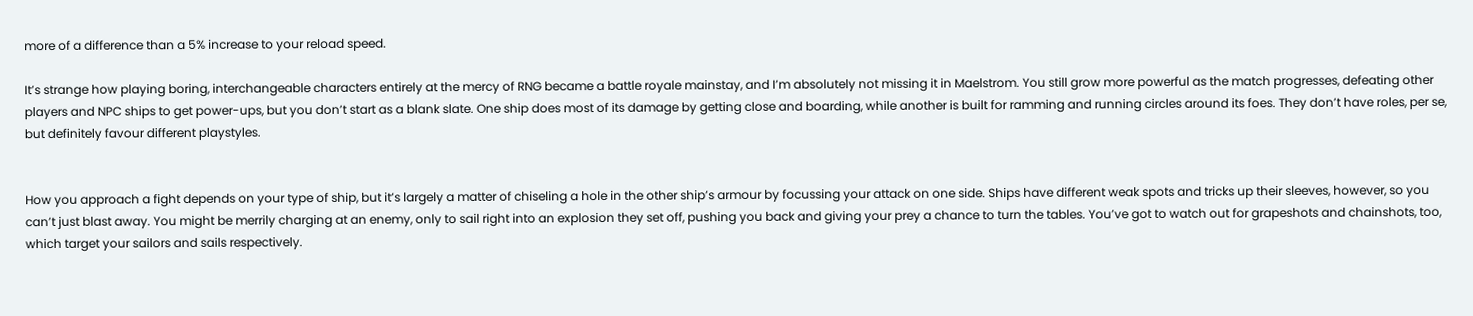more of a difference than a 5% increase to your reload speed.

It’s strange how playing boring, interchangeable characters entirely at the mercy of RNG became a battle royale mainstay, and I’m absolutely not missing it in Maelstrom. You still grow more powerful as the match progresses, defeating other players and NPC ships to get power-ups, but you don’t start as a blank slate. One ship does most of its damage by getting close and boarding, while another is built for ramming and running circles around its foes. They don’t have roles, per se, but definitely favour different playstyles.


How you approach a fight depends on your type of ship, but it’s largely a matter of chiseling a hole in the other ship’s armour by focussing your attack on one side. Ships have different weak spots and tricks up their sleeves, however, so you can’t just blast away. You might be merrily charging at an enemy, only to sail right into an explosion they set off, pushing you back and giving your prey a chance to turn the tables. You’ve got to watch out for grapeshots and chainshots, too, which target your sailors and sails respectively.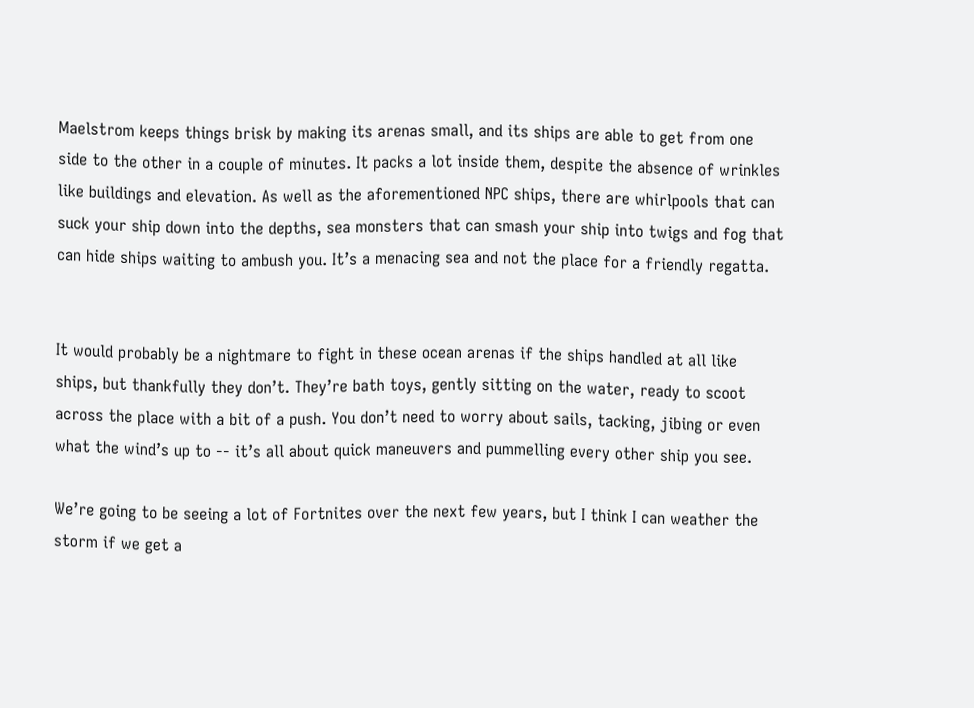Maelstrom keeps things brisk by making its arenas small, and its ships are able to get from one side to the other in a couple of minutes. It packs a lot inside them, despite the absence of wrinkles like buildings and elevation. As well as the aforementioned NPC ships, there are whirlpools that can suck your ship down into the depths, sea monsters that can smash your ship into twigs and fog that can hide ships waiting to ambush you. It’s a menacing sea and not the place for a friendly regatta.


It would probably be a nightmare to fight in these ocean arenas if the ships handled at all like ships, but thankfully they don’t. They’re bath toys, gently sitting on the water, ready to scoot across the place with a bit of a push. You don’t need to worry about sails, tacking, jibing or even what the wind’s up to -- it’s all about quick maneuvers and pummelling every other ship you see.

We’re going to be seeing a lot of Fortnites over the next few years, but I think I can weather the storm if we get a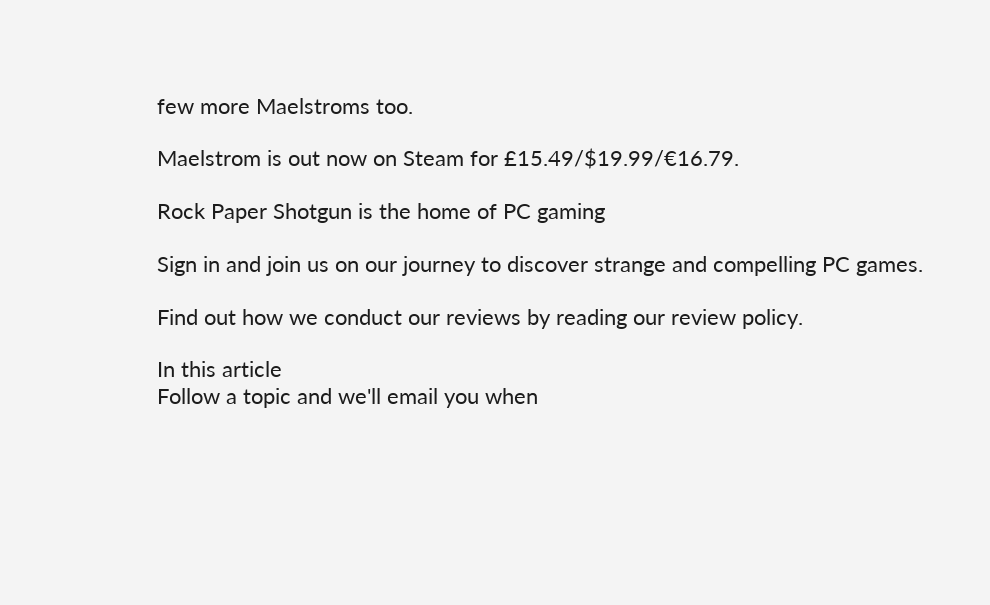few more Maelstroms too.

Maelstrom is out now on Steam for £15.49/$19.99/€16.79.

Rock Paper Shotgun is the home of PC gaming

Sign in and join us on our journey to discover strange and compelling PC games.

Find out how we conduct our reviews by reading our review policy.

In this article
Follow a topic and we'll email you when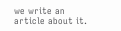we write an article about it.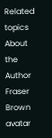Related topics
About the Author
Fraser Brown avatar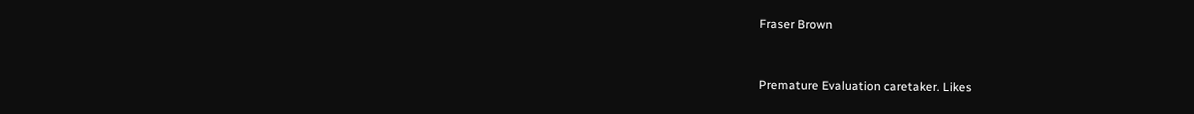Fraser Brown


Premature Evaluation caretaker. Likes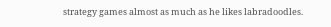strategy games almost as much as he likes labradoodles.